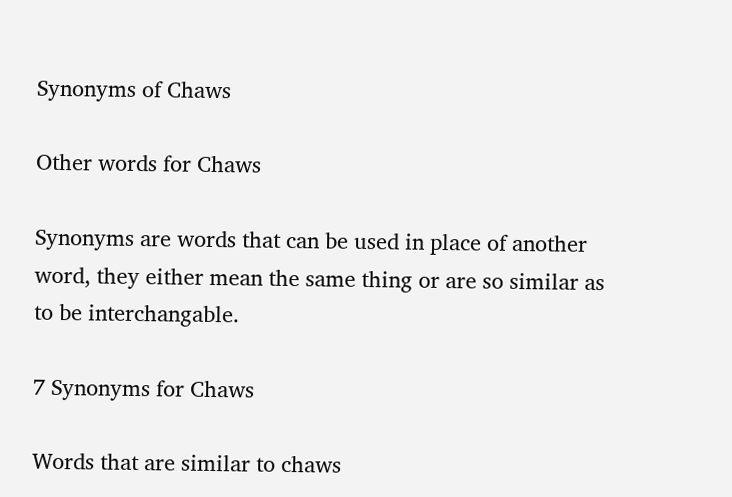Synonyms of Chaws

Other words for Chaws

Synonyms are words that can be used in place of another word, they either mean the same thing or are so similar as to be interchangable.

7 Synonyms for Chaws

Words that are similar to chaws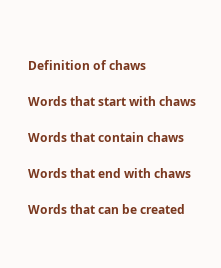Definition of chaws

Words that start with chaws

Words that contain chaws

Words that end with chaws

Words that can be created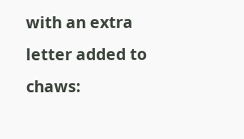with an extra letter added to chaws: